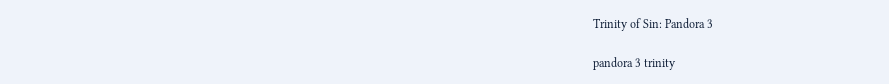Trinity of Sin: Pandora 3

pandora 3 trinity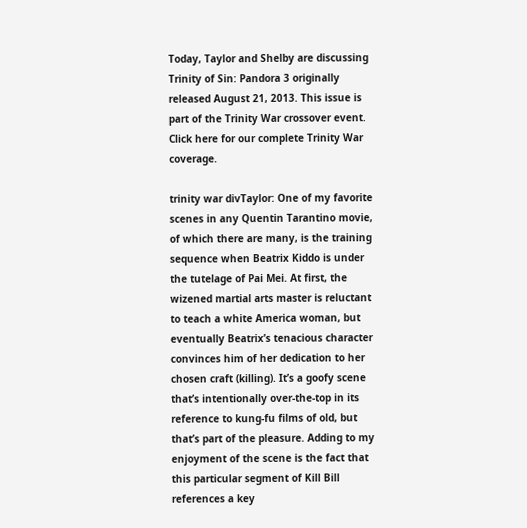Today, Taylor and Shelby are discussing Trinity of Sin: Pandora 3 originally released August 21, 2013. This issue is part of the Trinity War crossover event. Click here for our complete Trinity War coverage.

trinity war divTaylor: One of my favorite scenes in any Quentin Tarantino movie, of which there are many, is the training sequence when Beatrix Kiddo is under the tutelage of Pai Mei. At first, the wizened martial arts master is reluctant to teach a white America woman, but eventually Beatrix’s tenacious character convinces him of her dedication to her chosen craft (killing). It’s a goofy scene that’s intentionally over-the-top in its reference to kung-fu films of old, but that’s part of the pleasure. Adding to my enjoyment of the scene is the fact that this particular segment of Kill Bill references a key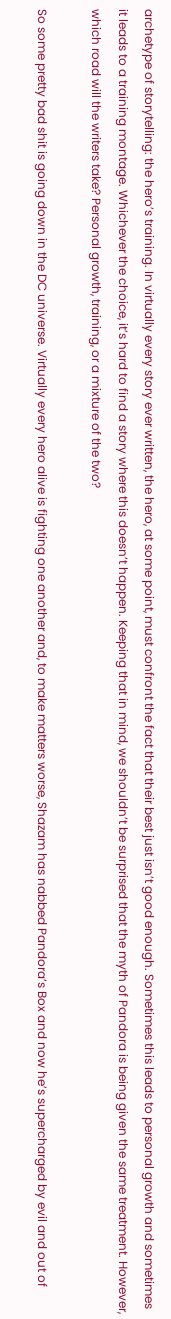archetype of storytelling: the hero’s training. In virtually every story ever written, the hero, at some point, must confront the fact that their best just isn’t good enough. Sometimes this leads to personal growth and sometimes it leads to a training montage. Whichever the choice, it’s hard to find a story where this doesn’t happen. Keeping that in mind, we shouldn’t be surprised that the myth of Pandora is being given the same treatment. However, which road will the writers take? Personal growth, training, or a mixture of the two?

So some pretty bad shit is going down in the DC universe. Virtually every hero alive is fighting one another and, to make matters worse, Shazam has nabbed Pandora’s Box and now he’s supercharged by evil and out of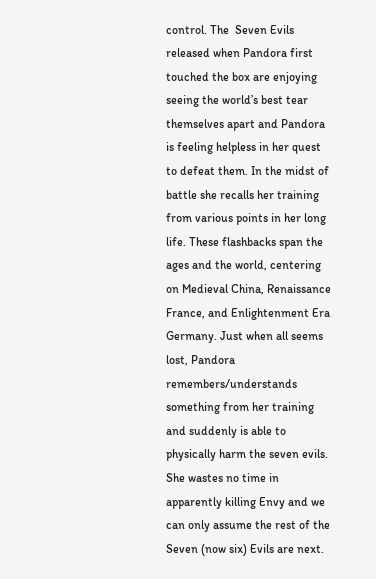control. The  Seven Evils released when Pandora first touched the box are enjoying seeing the world’s best tear themselves apart and Pandora is feeling helpless in her quest to defeat them. In the midst of battle she recalls her training from various points in her long life. These flashbacks span the ages and the world, centering on Medieval China, Renaissance France, and Enlightenment Era Germany. Just when all seems lost, Pandora remembers/understands something from her training and suddenly is able to physically harm the seven evils. She wastes no time in apparently killing Envy and we can only assume the rest of the Seven (now six) Evils are next.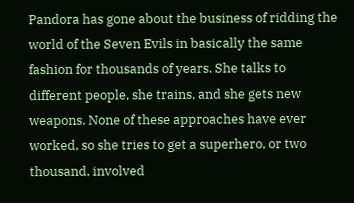Pandora has gone about the business of ridding the world of the Seven Evils in basically the same fashion for thousands of years. She talks to different people, she trains, and she gets new weapons. None of these approaches have ever worked, so she tries to get a superhero, or two thousand, involved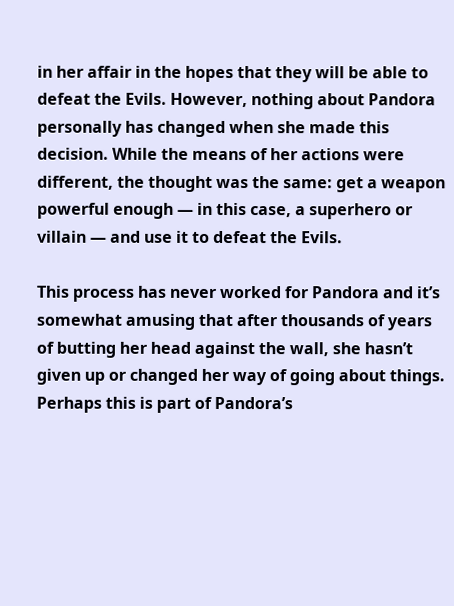in her affair in the hopes that they will be able to defeat the Evils. However, nothing about Pandora personally has changed when she made this decision. While the means of her actions were different, the thought was the same: get a weapon powerful enough — in this case, a superhero or villain — and use it to defeat the Evils.

This process has never worked for Pandora and it’s somewhat amusing that after thousands of years of butting her head against the wall, she hasn’t given up or changed her way of going about things. Perhaps this is part of Pandora’s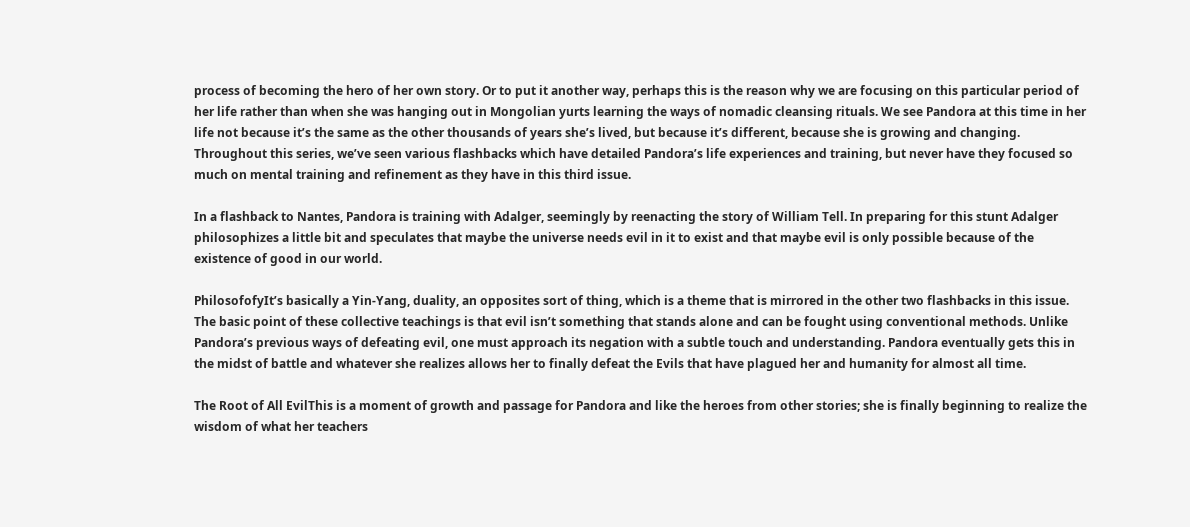process of becoming the hero of her own story. Or to put it another way, perhaps this is the reason why we are focusing on this particular period of her life rather than when she was hanging out in Mongolian yurts learning the ways of nomadic cleansing rituals. We see Pandora at this time in her life not because it’s the same as the other thousands of years she’s lived, but because it’s different, because she is growing and changing. Throughout this series, we’ve seen various flashbacks which have detailed Pandora’s life experiences and training, but never have they focused so much on mental training and refinement as they have in this third issue.

In a flashback to Nantes, Pandora is training with Adalger, seemingly by reenacting the story of William Tell. In preparing for this stunt Adalger philosophizes a little bit and speculates that maybe the universe needs evil in it to exist and that maybe evil is only possible because of the existence of good in our world.

PhilosofofyIt’s basically a Yin-Yang, duality, an opposites sort of thing, which is a theme that is mirrored in the other two flashbacks in this issue. The basic point of these collective teachings is that evil isn’t something that stands alone and can be fought using conventional methods. Unlike Pandora’s previous ways of defeating evil, one must approach its negation with a subtle touch and understanding. Pandora eventually gets this in the midst of battle and whatever she realizes allows her to finally defeat the Evils that have plagued her and humanity for almost all time.

The Root of All EvilThis is a moment of growth and passage for Pandora and like the heroes from other stories; she is finally beginning to realize the wisdom of what her teachers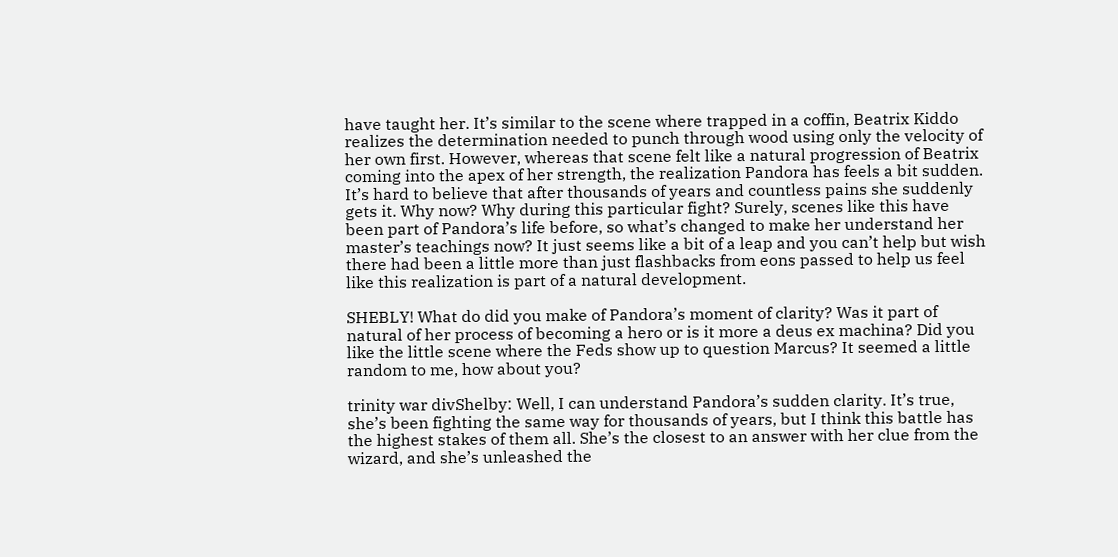have taught her. It’s similar to the scene where trapped in a coffin, Beatrix Kiddo realizes the determination needed to punch through wood using only the velocity of her own first. However, whereas that scene felt like a natural progression of Beatrix coming into the apex of her strength, the realization Pandora has feels a bit sudden. It’s hard to believe that after thousands of years and countless pains she suddenly gets it. Why now? Why during this particular fight? Surely, scenes like this have been part of Pandora’s life before, so what’s changed to make her understand her master’s teachings now? It just seems like a bit of a leap and you can’t help but wish there had been a little more than just flashbacks from eons passed to help us feel like this realization is part of a natural development.

SHEBLY! What do did you make of Pandora’s moment of clarity? Was it part of natural of her process of becoming a hero or is it more a deus ex machina? Did you like the little scene where the Feds show up to question Marcus? It seemed a little random to me, how about you?

trinity war divShelby: Well, I can understand Pandora’s sudden clarity. It’s true, she’s been fighting the same way for thousands of years, but I think this battle has the highest stakes of them all. She’s the closest to an answer with her clue from the wizard, and she’s unleashed the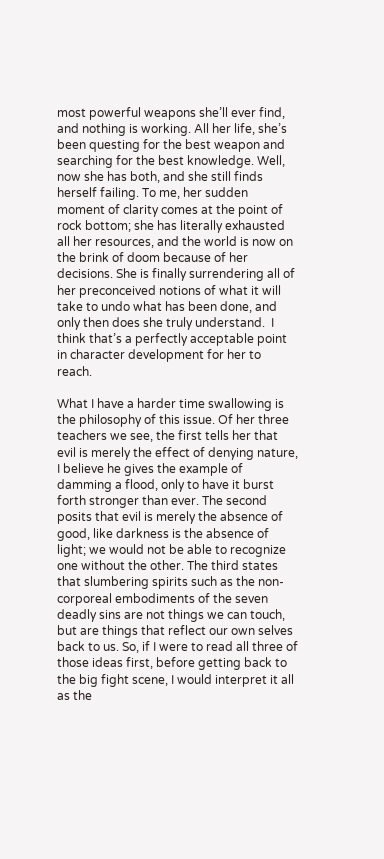most powerful weapons she’ll ever find, and nothing is working. All her life, she’s been questing for the best weapon and searching for the best knowledge. Well, now she has both, and she still finds herself failing. To me, her sudden moment of clarity comes at the point of rock bottom; she has literally exhausted all her resources, and the world is now on the brink of doom because of her decisions. She is finally surrendering all of her preconceived notions of what it will take to undo what has been done, and only then does she truly understand.  I think that’s a perfectly acceptable point in character development for her to reach.

What I have a harder time swallowing is the philosophy of this issue. Of her three teachers we see, the first tells her that evil is merely the effect of denying nature, I believe he gives the example of damming a flood, only to have it burst forth stronger than ever. The second posits that evil is merely the absence of good, like darkness is the absence of light; we would not be able to recognize one without the other. The third states that slumbering spirits such as the non-corporeal embodiments of the seven deadly sins are not things we can touch, but are things that reflect our own selves back to us. So, if I were to read all three of those ideas first, before getting back to the big fight scene, I would interpret it all as the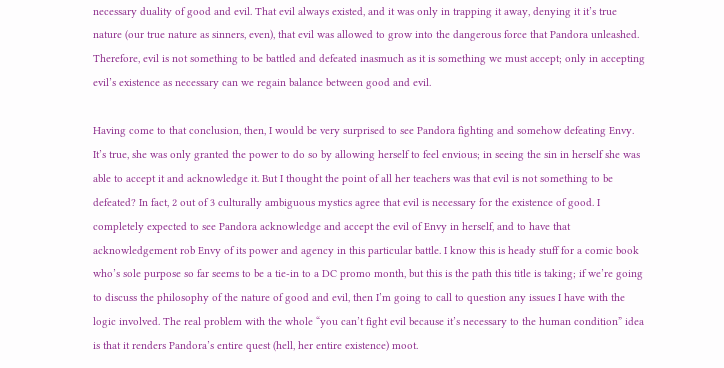necessary duality of good and evil. That evil always existed, and it was only in trapping it away, denying it it’s true nature (our true nature as sinners, even), that evil was allowed to grow into the dangerous force that Pandora unleashed. Therefore, evil is not something to be battled and defeated inasmuch as it is something we must accept; only in accepting evil’s existence as necessary can we regain balance between good and evil.

Having come to that conclusion, then, I would be very surprised to see Pandora fighting and somehow defeating Envy. It’s true, she was only granted the power to do so by allowing herself to feel envious; in seeing the sin in herself she was able to accept it and acknowledge it. But I thought the point of all her teachers was that evil is not something to be defeated? In fact, 2 out of 3 culturally ambiguous mystics agree that evil is necessary for the existence of good. I completely expected to see Pandora acknowledge and accept the evil of Envy in herself, and to have that acknowledgement rob Envy of its power and agency in this particular battle. I know this is heady stuff for a comic book who’s sole purpose so far seems to be a tie-in to a DC promo month, but this is the path this title is taking; if we’re going to discuss the philosophy of the nature of good and evil, then I’m going to call to question any issues I have with the logic involved. The real problem with the whole “you can’t fight evil because it’s necessary to the human condition” idea is that it renders Pandora’s entire quest (hell, her entire existence) moot.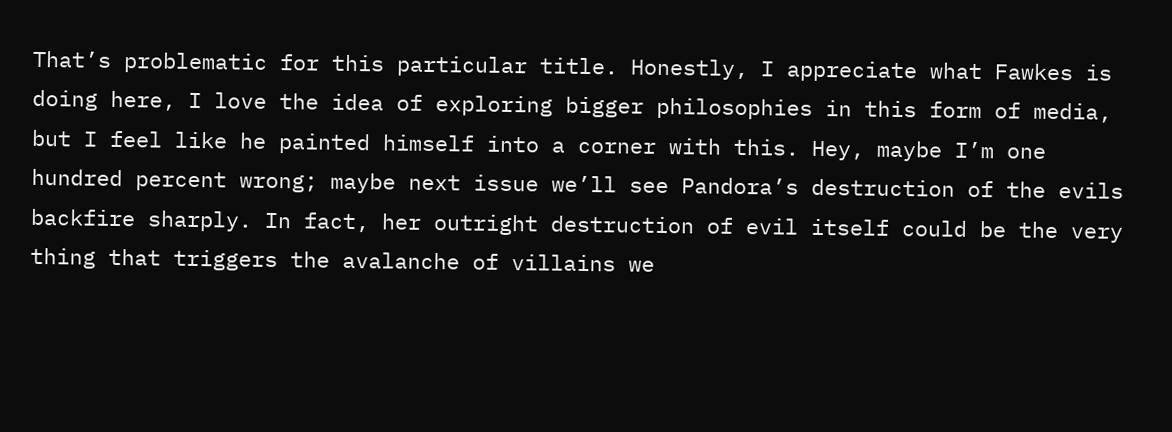That’s problematic for this particular title. Honestly, I appreciate what Fawkes is doing here, I love the idea of exploring bigger philosophies in this form of media, but I feel like he painted himself into a corner with this. Hey, maybe I’m one hundred percent wrong; maybe next issue we’ll see Pandora’s destruction of the evils backfire sharply. In fact, her outright destruction of evil itself could be the very thing that triggers the avalanche of villains we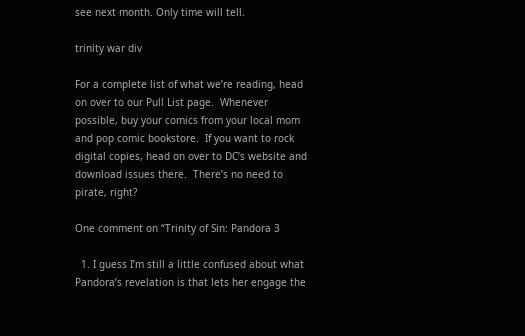see next month. Only time will tell.

trinity war div

For a complete list of what we’re reading, head on over to our Pull List page.  Whenever possible, buy your comics from your local mom and pop comic bookstore.  If you want to rock digital copies, head on over to DC’s website and download issues there.  There’s no need to pirate, right?

One comment on “Trinity of Sin: Pandora 3

  1. I guess I’m still a little confused about what Pandora’s revelation is that lets her engage the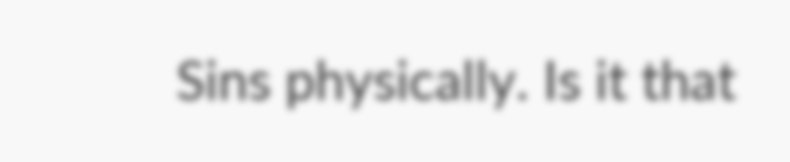Sins physically. Is it that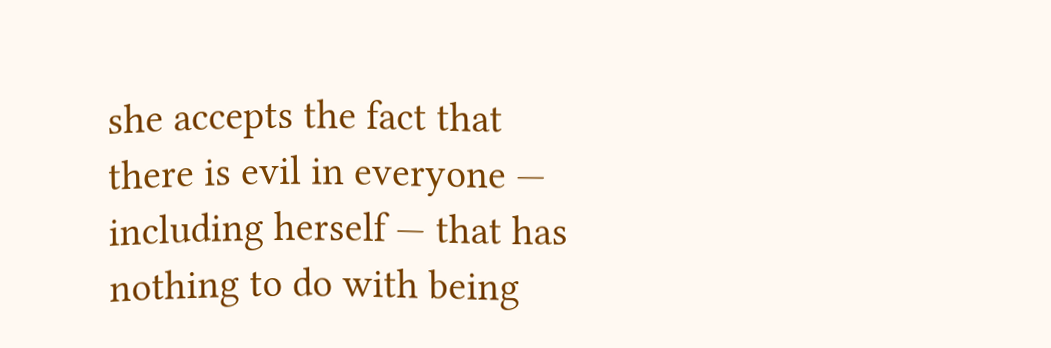she accepts the fact that there is evil in everyone — including herself — that has nothing to do with being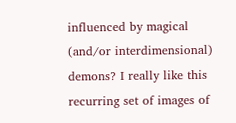influenced by magical (and/or interdimensional) demons? I really like this recurring set of images of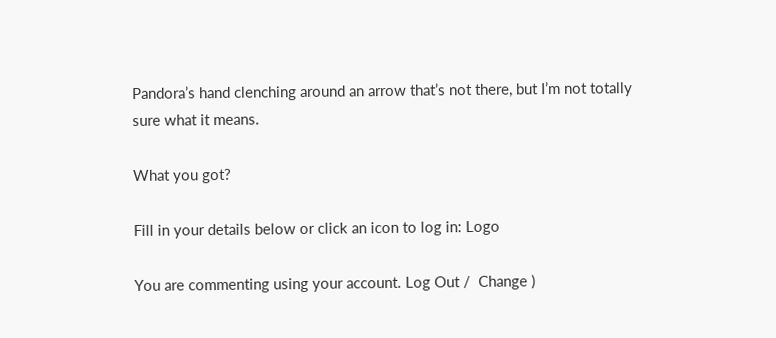Pandora’s hand clenching around an arrow that’s not there, but I’m not totally sure what it means.

What you got?

Fill in your details below or click an icon to log in: Logo

You are commenting using your account. Log Out /  Change )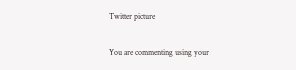Twitter picture

You are commenting using your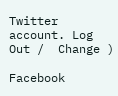Twitter account. Log Out /  Change )

Facebook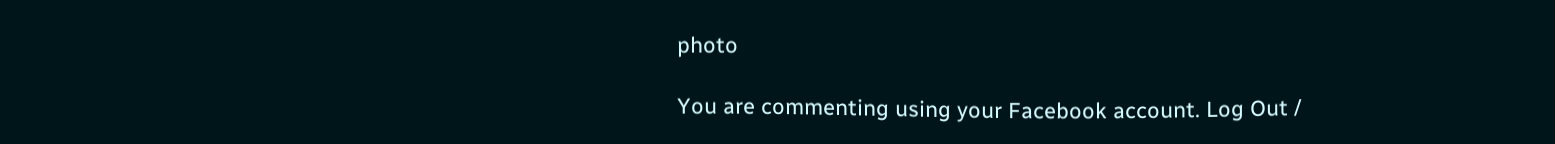photo

You are commenting using your Facebook account. Log Out /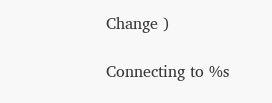Change )

Connecting to %s